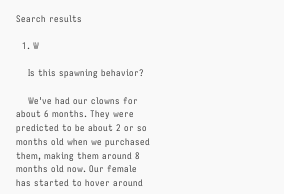Search results

  1. W

    Is this spawning behavior?

    We've had our clowns for about 6 months. They were predicted to be about 2 or so months old when we purchased them, making them around 8 months old now. Our female has started to hover around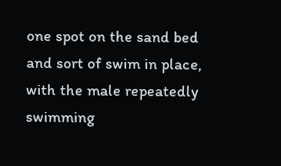one spot on the sand bed and sort of swim in place, with the male repeatedly swimming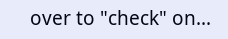over to "check" on...